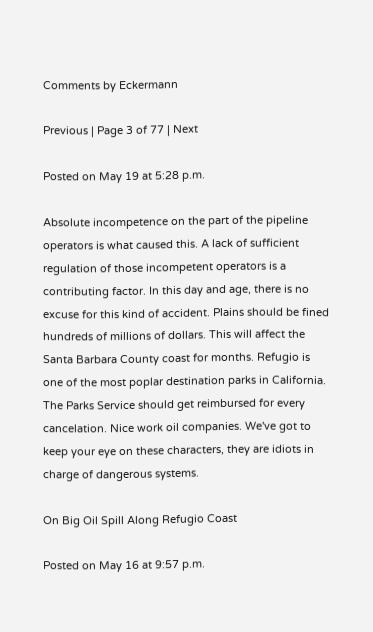Comments by Eckermann

Previous | Page 3 of 77 | Next

Posted on May 19 at 5:28 p.m.

Absolute incompetence on the part of the pipeline operators is what caused this. A lack of sufficient regulation of those incompetent operators is a contributing factor. In this day and age, there is no excuse for this kind of accident. Plains should be fined hundreds of millions of dollars. This will affect the Santa Barbara County coast for months. Refugio is one of the most poplar destination parks in California. The Parks Service should get reimbursed for every cancelation. Nice work oil companies. We've got to keep your eye on these characters, they are idiots in charge of dangerous systems.

On Big Oil Spill Along Refugio Coast

Posted on May 16 at 9:57 p.m.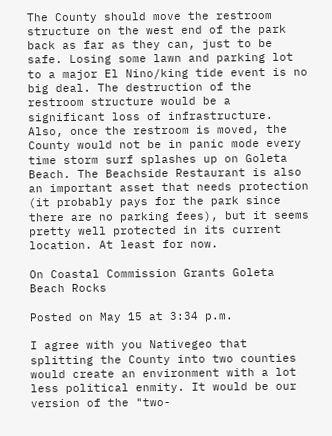The County should move the restroom structure on the west end of the park back as far as they can, just to be safe. Losing some lawn and parking lot to a major El Nino/king tide event is no big deal. The destruction of the restroom structure would be a significant loss of infrastructure. Also, once the restroom is moved, the County would not be in panic mode every time storm surf splashes up on Goleta Beach. The Beachside Restaurant is also an important asset that needs protection (it probably pays for the park since there are no parking fees), but it seems pretty well protected in its current location. At least for now.

On Coastal Commission Grants Goleta Beach Rocks

Posted on May 15 at 3:34 p.m.

I agree with you Nativegeo that splitting the County into two counties would create an environment with a lot less political enmity. It would be our version of the "two-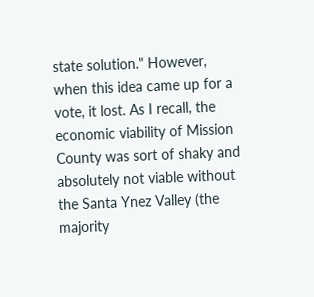state solution." However, when this idea came up for a vote, it lost. As I recall, the economic viability of Mission County was sort of shaky and absolutely not viable without the Santa Ynez Valley (the majority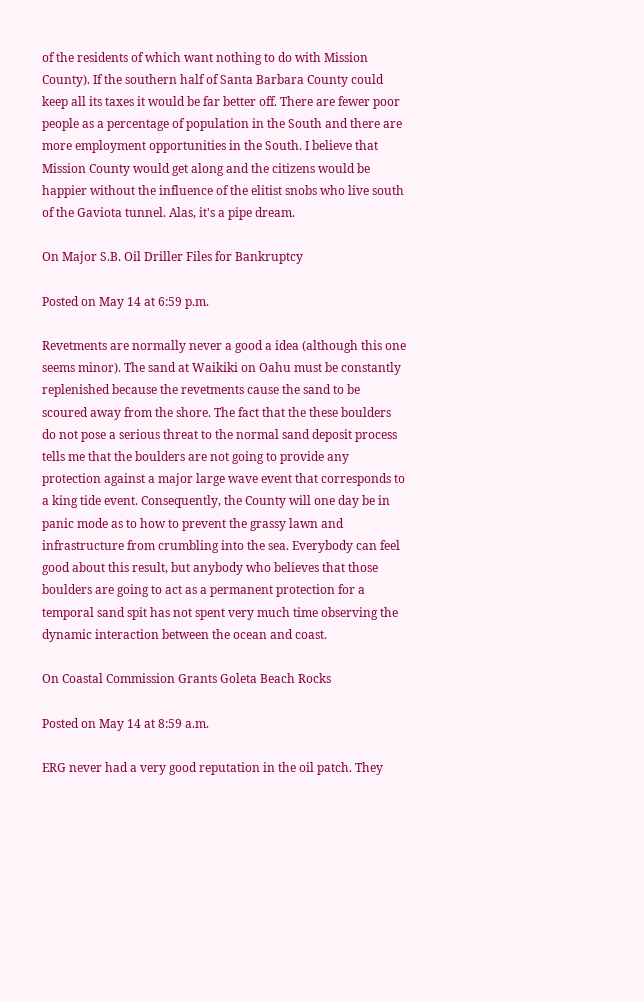of the residents of which want nothing to do with Mission County). If the southern half of Santa Barbara County could keep all its taxes it would be far better off. There are fewer poor people as a percentage of population in the South and there are more employment opportunities in the South. I believe that Mission County would get along and the citizens would be happier without the influence of the elitist snobs who live south of the Gaviota tunnel. Alas, it's a pipe dream.

On Major S.B. Oil Driller Files for Bankruptcy

Posted on May 14 at 6:59 p.m.

Revetments are normally never a good a idea (although this one seems minor). The sand at Waikiki on Oahu must be constantly replenished because the revetments cause the sand to be scoured away from the shore. The fact that the these boulders do not pose a serious threat to the normal sand deposit process tells me that the boulders are not going to provide any protection against a major large wave event that corresponds to a king tide event. Consequently, the County will one day be in panic mode as to how to prevent the grassy lawn and infrastructure from crumbling into the sea. Everybody can feel good about this result, but anybody who believes that those boulders are going to act as a permanent protection for a temporal sand spit has not spent very much time observing the dynamic interaction between the ocean and coast.

On Coastal Commission Grants Goleta Beach Rocks

Posted on May 14 at 8:59 a.m.

ERG never had a very good reputation in the oil patch. They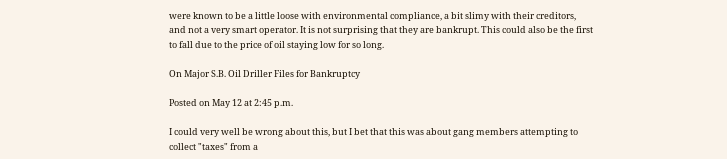were known to be a little loose with environmental compliance, a bit slimy with their creditors, and not a very smart operator. It is not surprising that they are bankrupt. This could also be the first to fall due to the price of oil staying low for so long.

On Major S.B. Oil Driller Files for Bankruptcy

Posted on May 12 at 2:45 p.m.

I could very well be wrong about this, but I bet that this was about gang members attempting to collect "taxes" from a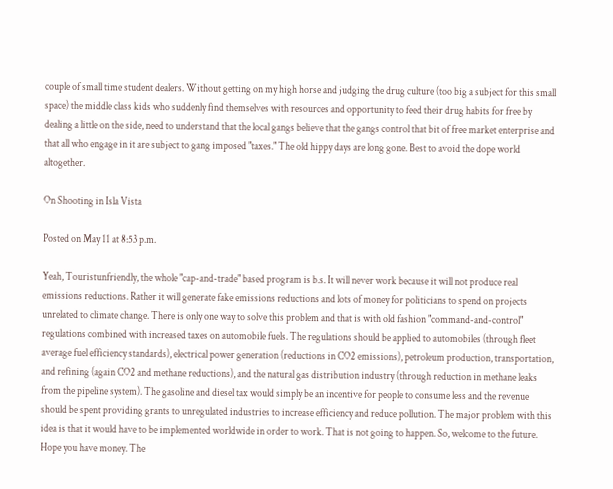couple of small time student dealers. Without getting on my high horse and judging the drug culture (too big a subject for this small space) the middle class kids who suddenly find themselves with resources and opportunity to feed their drug habits for free by dealing a little on the side, need to understand that the local gangs believe that the gangs control that bit of free market enterprise and that all who engage in it are subject to gang imposed "taxes." The old hippy days are long gone. Best to avoid the dope world altogether.

On Shooting in Isla Vista

Posted on May 11 at 8:53 p.m.

Yeah, Touristunfriendly, the whole "cap-and-trade" based program is b.s. It will never work because it will not produce real emissions reductions. Rather it will generate fake emissions reductions and lots of money for politicians to spend on projects unrelated to climate change. There is only one way to solve this problem and that is with old fashion "command-and-control" regulations combined with increased taxes on automobile fuels. The regulations should be applied to automobiles (through fleet average fuel efficiency standards), electrical power generation (reductions in CO2 emissions), petroleum production, transportation, and refining (again CO2 and methane reductions), and the natural gas distribution industry (through reduction in methane leaks from the pipeline system). The gasoline and diesel tax would simply be an incentive for people to consume less and the revenue should be spent providing grants to unregulated industries to increase efficiency and reduce pollution. The major problem with this idea is that it would have to be implemented worldwide in order to work. That is not going to happen. So, welcome to the future. Hope you have money. The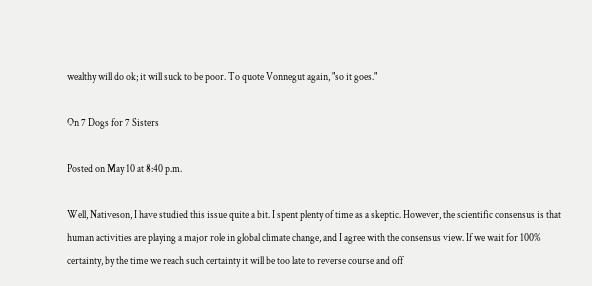wealthy will do ok; it will suck to be poor. To quote Vonnegut again, "so it goes."

On 7 Dogs for 7 Sisters

Posted on May 10 at 8:40 p.m.

Well, Nativeson, I have studied this issue quite a bit. I spent plenty of time as a skeptic. However, the scientific consensus is that human activities are playing a major role in global climate change, and I agree with the consensus view. If we wait for 100% certainty, by the time we reach such certainty it will be too late to reverse course and off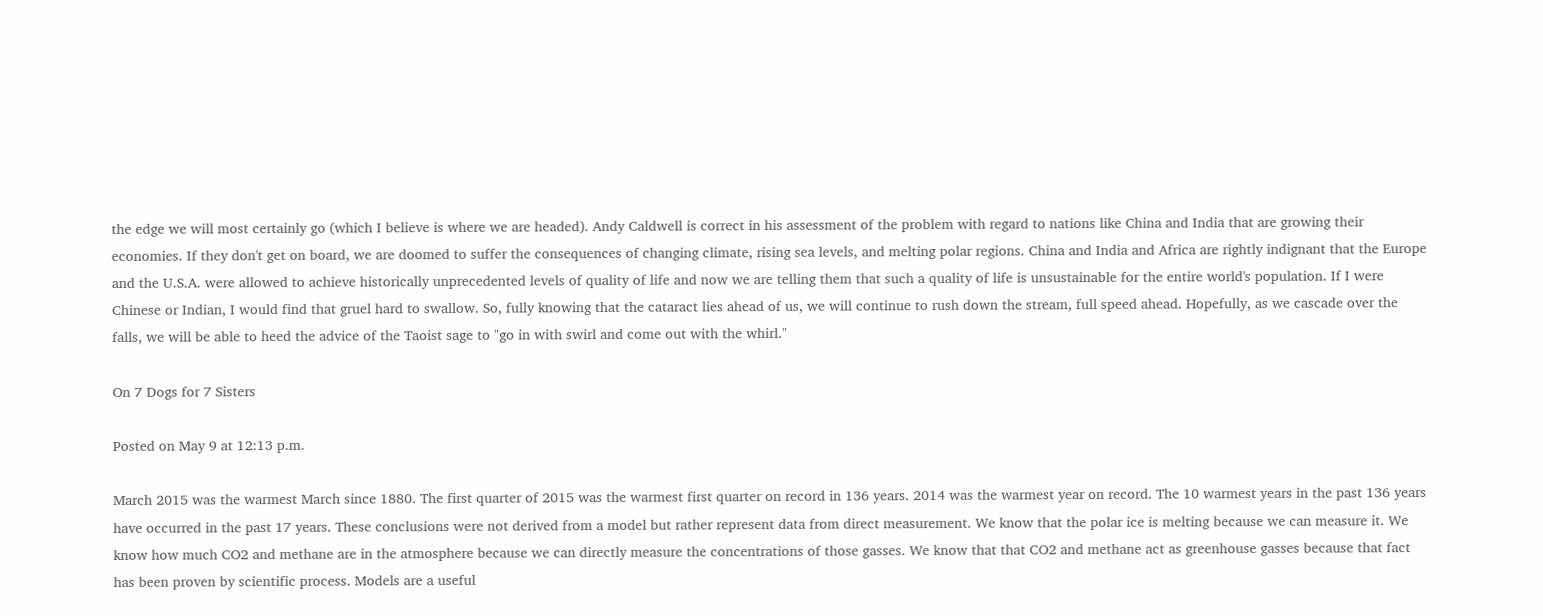the edge we will most certainly go (which I believe is where we are headed). Andy Caldwell is correct in his assessment of the problem with regard to nations like China and India that are growing their economies. If they don't get on board, we are doomed to suffer the consequences of changing climate, rising sea levels, and melting polar regions. China and India and Africa are rightly indignant that the Europe and the U.S.A. were allowed to achieve historically unprecedented levels of quality of life and now we are telling them that such a quality of life is unsustainable for the entire world's population. If I were Chinese or Indian, I would find that gruel hard to swallow. So, fully knowing that the cataract lies ahead of us, we will continue to rush down the stream, full speed ahead. Hopefully, as we cascade over the falls, we will be able to heed the advice of the Taoist sage to "go in with swirl and come out with the whirl."

On 7 Dogs for 7 Sisters

Posted on May 9 at 12:13 p.m.

March 2015 was the warmest March since 1880. The first quarter of 2015 was the warmest first quarter on record in 136 years. 2014 was the warmest year on record. The 10 warmest years in the past 136 years have occurred in the past 17 years. These conclusions were not derived from a model but rather represent data from direct measurement. We know that the polar ice is melting because we can measure it. We know how much CO2 and methane are in the atmosphere because we can directly measure the concentrations of those gasses. We know that that CO2 and methane act as greenhouse gasses because that fact has been proven by scientific process. Models are a useful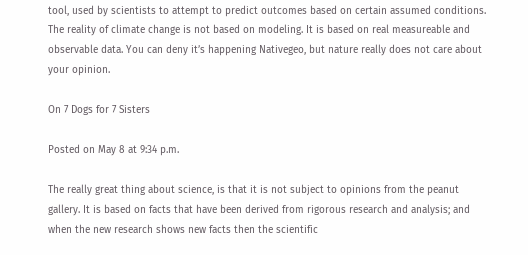tool, used by scientists to attempt to predict outcomes based on certain assumed conditions. The reality of climate change is not based on modeling. It is based on real measureable and observable data. You can deny it’s happening Nativegeo, but nature really does not care about your opinion.

On 7 Dogs for 7 Sisters

Posted on May 8 at 9:34 p.m.

The really great thing about science, is that it is not subject to opinions from the peanut gallery. It is based on facts that have been derived from rigorous research and analysis; and when the new research shows new facts then the scientific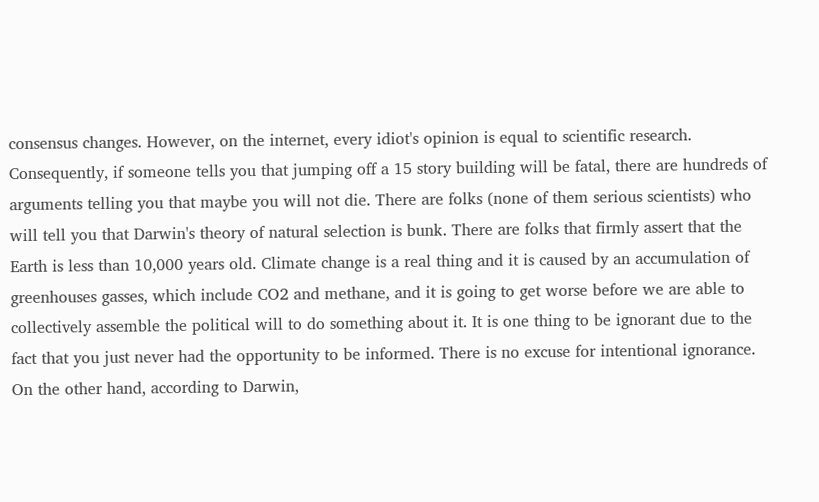consensus changes. However, on the internet, every idiot's opinion is equal to scientific research. Consequently, if someone tells you that jumping off a 15 story building will be fatal, there are hundreds of arguments telling you that maybe you will not die. There are folks (none of them serious scientists) who will tell you that Darwin's theory of natural selection is bunk. There are folks that firmly assert that the Earth is less than 10,000 years old. Climate change is a real thing and it is caused by an accumulation of greenhouses gasses, which include CO2 and methane, and it is going to get worse before we are able to collectively assemble the political will to do something about it. It is one thing to be ignorant due to the fact that you just never had the opportunity to be informed. There is no excuse for intentional ignorance. On the other hand, according to Darwin,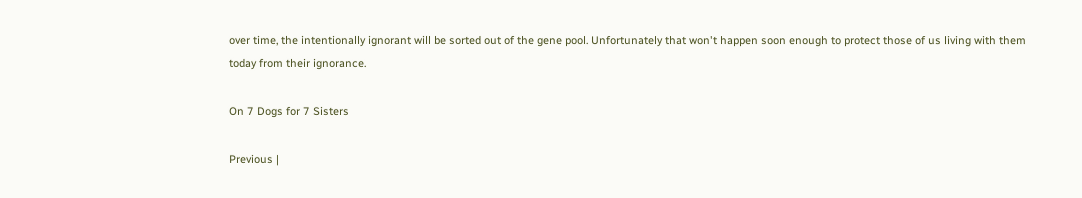over time, the intentionally ignorant will be sorted out of the gene pool. Unfortunately that won't happen soon enough to protect those of us living with them today from their ignorance.

On 7 Dogs for 7 Sisters

Previous |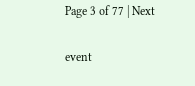Page 3 of 77 | Next

event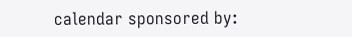calendar sponsored by: